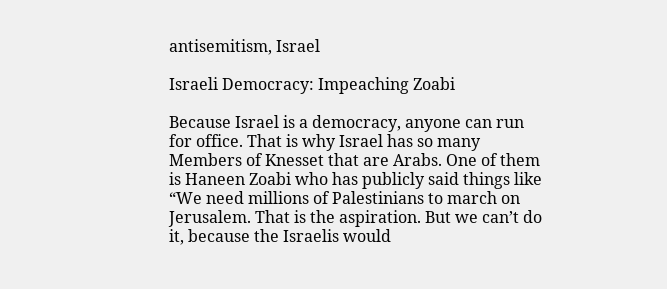antisemitism, Israel

Israeli Democracy: Impeaching Zoabi

Because Israel is a democracy, anyone can run for office. That is why Israel has so many Members of Knesset that are Arabs. One of them is Haneen Zoabi who has publicly said things like “We need millions of Palestinians to march on Jerusalem. That is the aspiration. But we can’t do it, because the Israelis would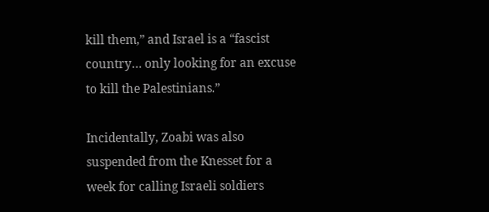kill them,” and Israel is a “fascist country… only looking for an excuse to kill the Palestinians.”

Incidentally, Zoabi was also suspended from the Knesset for a week for calling Israeli soldiers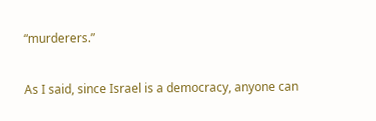“murderers.”

As I said, since Israel is a democracy, anyone can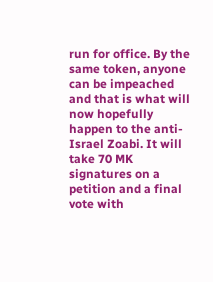run for office. By the same token, anyone can be impeached and that is what will now hopefully happen to the anti-Israel Zoabi. It will take 70 MK signatures on a petition and a final vote with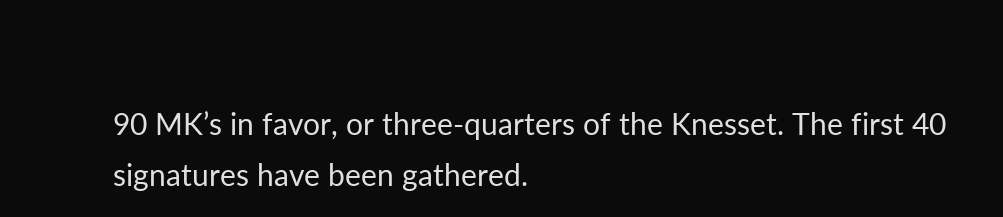90 MK’s in favor, or three-quarters of the Knesset. The first 40 signatures have been gathered.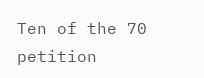Ten of the 70 petition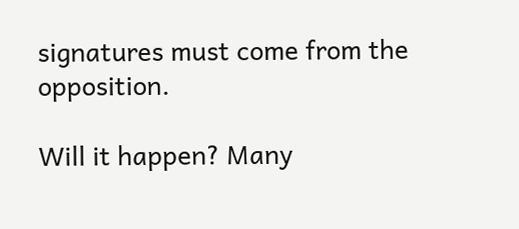signatures must come from the opposition.

Will it happen? Many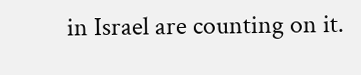in Israel are counting on it.